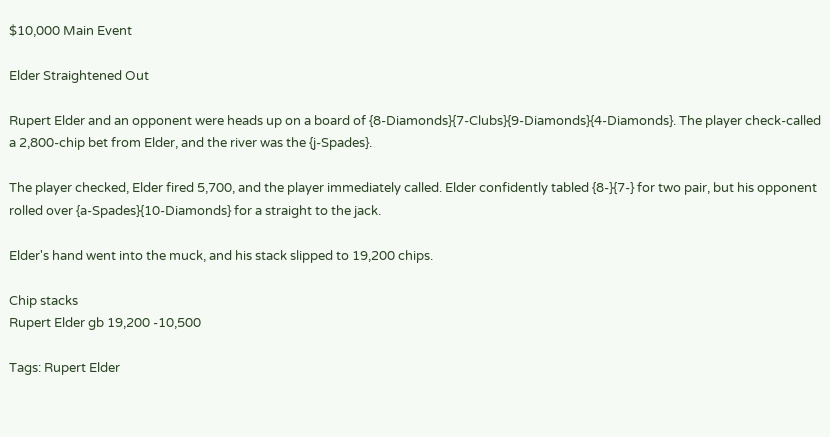$10,000 Main Event

Elder Straightened Out

Rupert Elder and an opponent were heads up on a board of {8-Diamonds}{7-Clubs}{9-Diamonds}{4-Diamonds}. The player check-called a 2,800-chip bet from Elder, and the river was the {j-Spades}.

The player checked, Elder fired 5,700, and the player immediately called. Elder confidently tabled {8-}{7-} for two pair, but his opponent rolled over {a-Spades}{10-Diamonds} for a straight to the jack.

Elder's hand went into the muck, and his stack slipped to 19,200 chips.

Chip stacks
Rupert Elder gb 19,200 -10,500

Tags: Rupert Elder